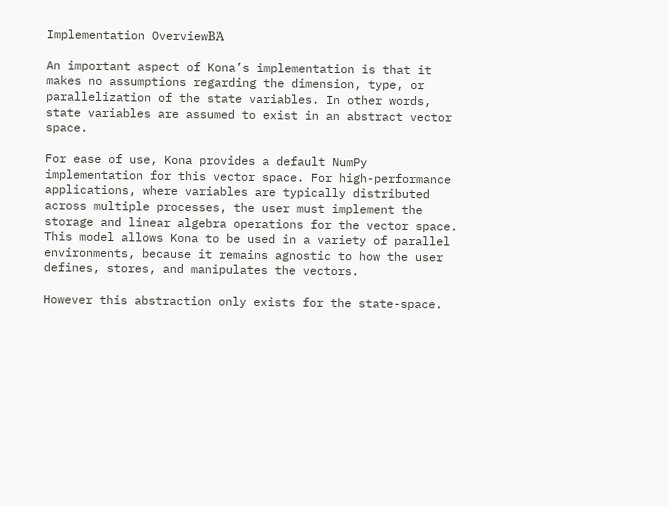Implementation OverviewΒΆ

An important aspect of Kona’s implementation is that it makes no assumptions regarding the dimension, type, or parallelization of the state variables. In other words, state variables are assumed to exist in an abstract vector space.

For ease of use, Kona provides a default NumPy implementation for this vector space. For high-performance applications, where variables are typically distributed across multiple processes, the user must implement the storage and linear algebra operations for the vector space. This model allows Kona to be used in a variety of parallel environments, because it remains agnostic to how the user defines, stores, and manipulates the vectors.

However this abstraction only exists for the state-space.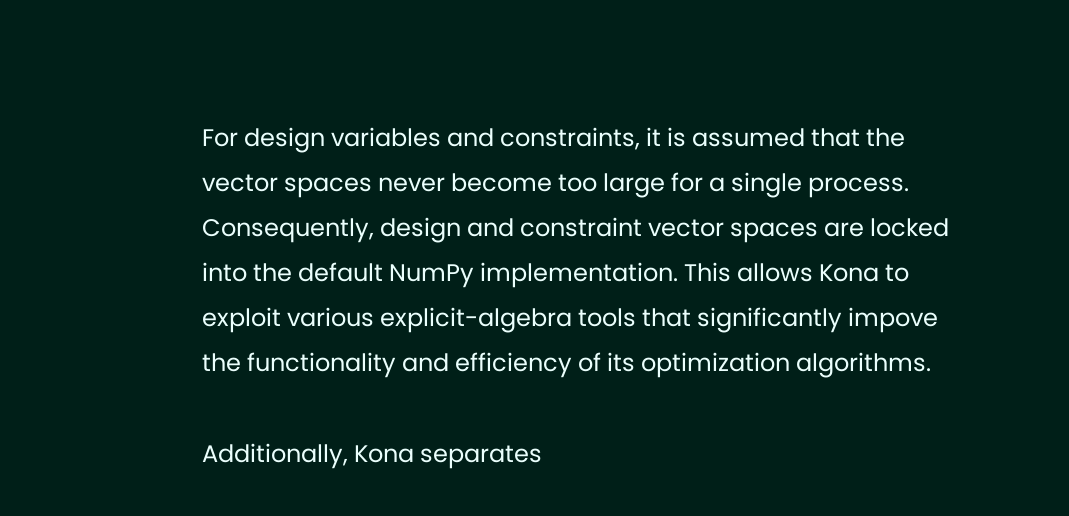For design variables and constraints, it is assumed that the vector spaces never become too large for a single process. Consequently, design and constraint vector spaces are locked into the default NumPy implementation. This allows Kona to exploit various explicit-algebra tools that significantly impove the functionality and efficiency of its optimization algorithms.

Additionally, Kona separates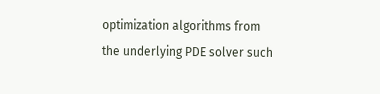optimization algorithms from the underlying PDE solver such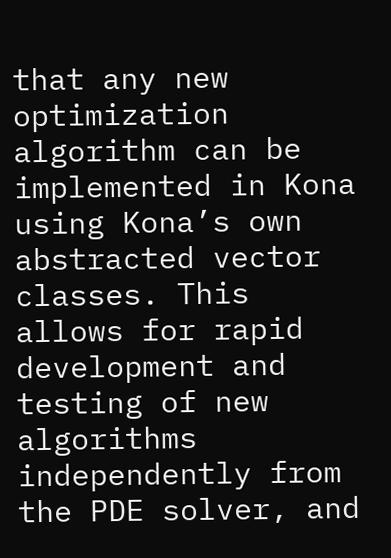that any new optimization algorithm can be implemented in Kona using Kona’s own abstracted vector classes. This allows for rapid development and testing of new algorithms independently from the PDE solver, and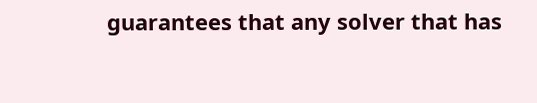guarantees that any solver that has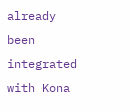already been integrated with Kona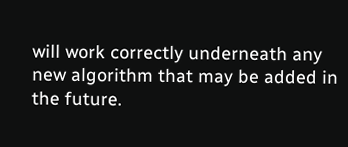will work correctly underneath any new algorithm that may be added in the future.